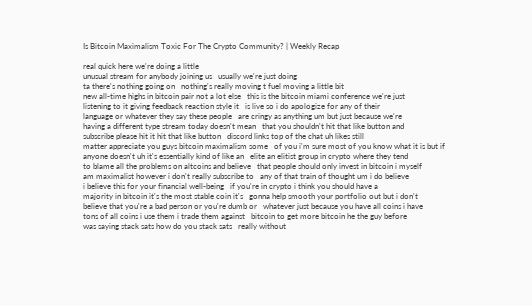Is Bitcoin Maximalism Toxic For The Crypto Community? | Weekly Recap

real quick here we're doing a little
unusual stream for anybody joining us   usually we're just doing
ta there's nothing going on   nothing's really moving t fuel moving a little bit
new all-time highs in bitcoin pair not a lot else   this is the bitcoin miami conference we're just
listening to it giving feedback reaction style it   is live so i do apologize for any of their
language or whatever they say these people   are cringy as anything um but just because we're
having a different type stream today doesn't mean   that you shouldn't hit that like button and
subscribe please hit it hit that like button   discord links top of the chat uh likes still
matter appreciate you guys bitcoin maximalism some   of you i'm sure most of you know what it is but if
anyone doesn't uh it's essentially kind of like an   elite an elitist group in crypto where they tend
to blame all the problems on altcoins and believe   that people should only invest in bitcoin i myself
am maximalist however i don't really subscribe to   any of that train of thought um i do believe
i believe this for your financial well-being   if you're in crypto i think you should have a
majority in bitcoin it's the most stable coin it's   gonna help smooth your portfolio out but i don't
believe that you're a bad person or you're dumb or   whatever just because you have all coins i have
tons of all coins i use them i trade them against   bitcoin to get more bitcoin he the guy before
was saying stack sats how do you stack sats   really without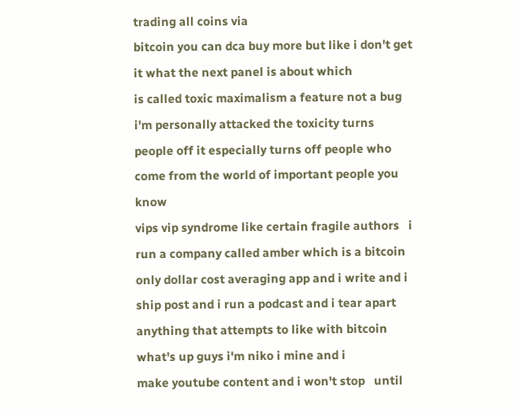trading all coins via
bitcoin you can dca buy more but like i don't get it what the next panel is about which
is called toxic maximalism a feature not a bug   i'm personally attacked the toxicity turns
people off it especially turns off people who   come from the world of important people you know
vips vip syndrome like certain fragile authors   i run a company called amber which is a bitcoin
only dollar cost averaging app and i write and i   ship post and i run a podcast and i tear apart
anything that attempts to like with bitcoin   what's up guys i'm niko i mine and i
make youtube content and i won't stop   until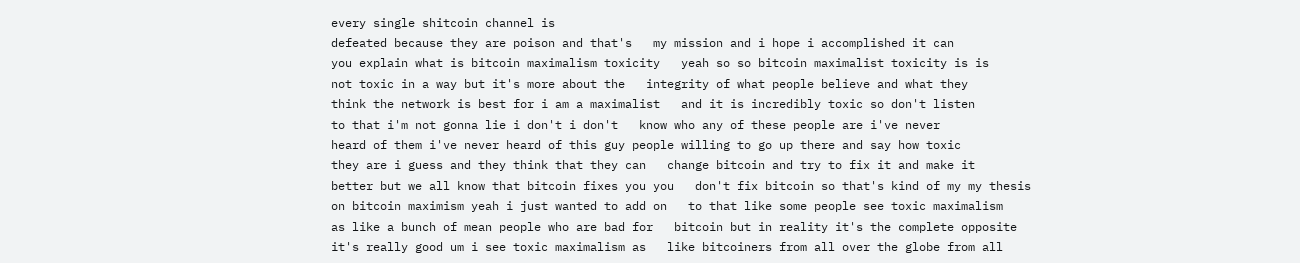every single shitcoin channel is
defeated because they are poison and that's   my mission and i hope i accomplished it can
you explain what is bitcoin maximalism toxicity   yeah so so bitcoin maximalist toxicity is is
not toxic in a way but it's more about the   integrity of what people believe and what they
think the network is best for i am a maximalist   and it is incredibly toxic so don't listen
to that i'm not gonna lie i don't i don't   know who any of these people are i've never
heard of them i've never heard of this guy people willing to go up there and say how toxic
they are i guess and they think that they can   change bitcoin and try to fix it and make it
better but we all know that bitcoin fixes you you   don't fix bitcoin so that's kind of my my thesis
on bitcoin maximism yeah i just wanted to add on   to that like some people see toxic maximalism
as like a bunch of mean people who are bad for   bitcoin but in reality it's the complete opposite
it's really good um i see toxic maximalism as   like bitcoiners from all over the globe from all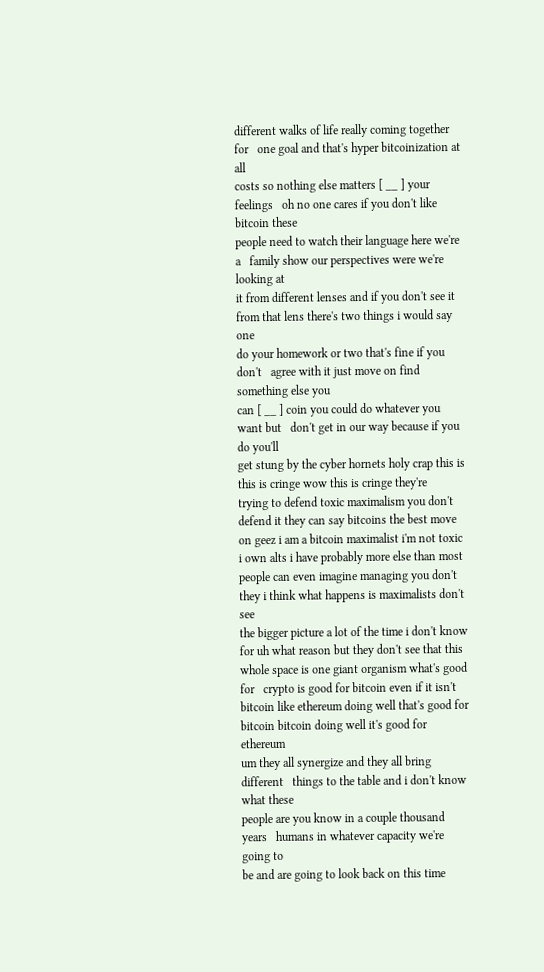different walks of life really coming together for   one goal and that's hyper bitcoinization at all
costs so nothing else matters [ __ ] your feelings   oh no one cares if you don't like bitcoin these
people need to watch their language here we're a   family show our perspectives were we're looking at
it from different lenses and if you don't see it   from that lens there's two things i would say one
do your homework or two that's fine if you don't   agree with it just move on find something else you
can [ __ ] coin you could do whatever you want but   don't get in our way because if you do you'll
get stung by the cyber hornets holy crap this is   this is cringe wow this is cringe they're
trying to defend toxic maximalism you don't   defend it they can say bitcoins the best move
on geez i am a bitcoin maximalist i'm not toxic   i own alts i have probably more else than most
people can even imagine managing you don't   they i think what happens is maximalists don't see
the bigger picture a lot of the time i don't know   for uh what reason but they don't see that this
whole space is one giant organism what's good for   crypto is good for bitcoin even if it isn't
bitcoin like ethereum doing well that's good for   bitcoin bitcoin doing well it's good for ethereum
um they all synergize and they all bring different   things to the table and i don't know what these
people are you know in a couple thousand years   humans in whatever capacity we're going to
be and are going to look back on this time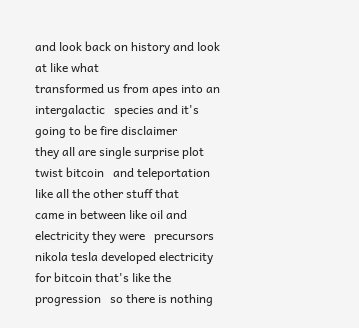and look back on history and look at like what
transformed us from apes into an intergalactic   species and it's going to be fire disclaimer
they all are single surprise plot twist bitcoin   and teleportation like all the other stuff that
came in between like oil and electricity they were   precursors nikola tesla developed electricity
for bitcoin that's like the progression   so there is nothing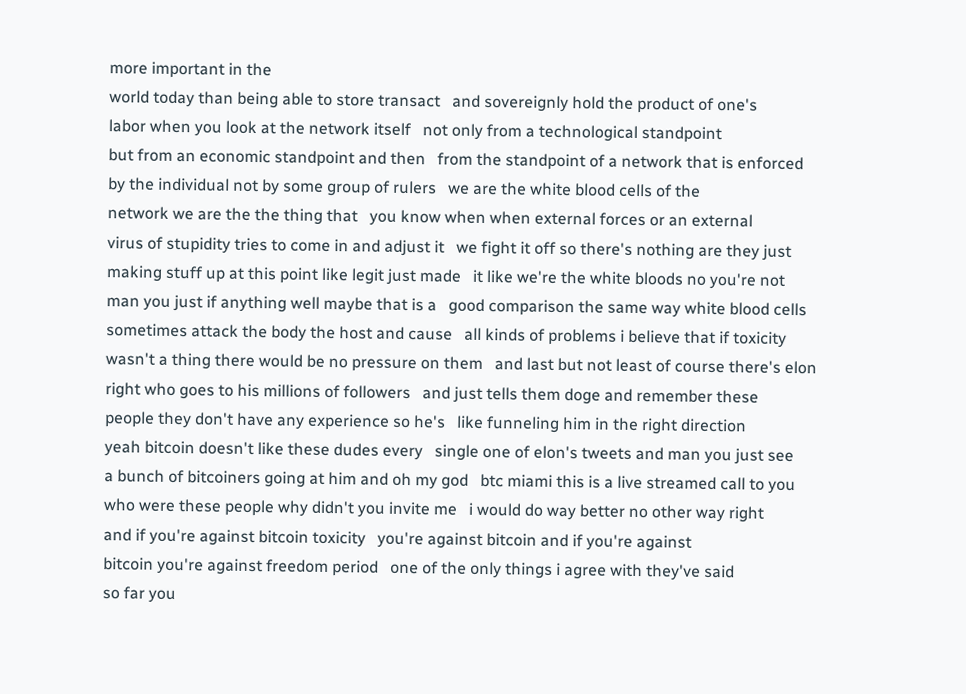more important in the
world today than being able to store transact   and sovereignly hold the product of one's
labor when you look at the network itself   not only from a technological standpoint
but from an economic standpoint and then   from the standpoint of a network that is enforced
by the individual not by some group of rulers   we are the white blood cells of the
network we are the the thing that   you know when when external forces or an external
virus of stupidity tries to come in and adjust it   we fight it off so there's nothing are they just
making stuff up at this point like legit just made   it like we're the white bloods no you're not
man you just if anything well maybe that is a   good comparison the same way white blood cells
sometimes attack the body the host and cause   all kinds of problems i believe that if toxicity
wasn't a thing there would be no pressure on them   and last but not least of course there's elon
right who goes to his millions of followers   and just tells them doge and remember these
people they don't have any experience so he's   like funneling him in the right direction
yeah bitcoin doesn't like these dudes every   single one of elon's tweets and man you just see
a bunch of bitcoiners going at him and oh my god   btc miami this is a live streamed call to you
who were these people why didn't you invite me   i would do way better no other way right
and if you're against bitcoin toxicity   you're against bitcoin and if you're against
bitcoin you're against freedom period   one of the only things i agree with they've said
so far you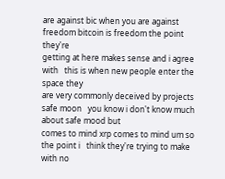are against bic when you are against   freedom bitcoin is freedom the point they're
getting at here makes sense and i agree with   this is when new people enter the space they
are very commonly deceived by projects safe moon   you know i don't know much about safe mood but
comes to mind xrp comes to mind um so the point i   think they're trying to make with no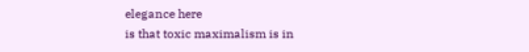elegance here
is that toxic maximalism is in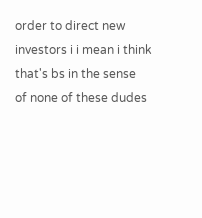order to direct new   investors i i mean i think that's bs in the sense
of none of these dudes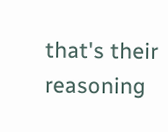that's their reasoning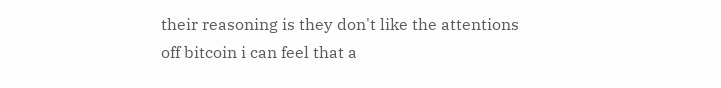their reasoning is they don't like the attentions
off bitcoin i can feel that a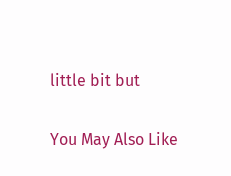little bit but

You May Also Like